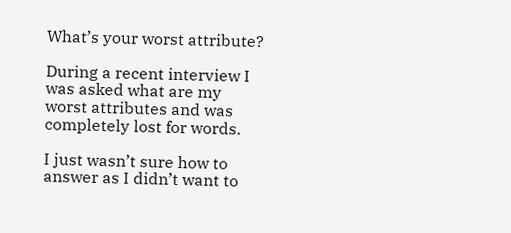What’s your worst attribute?

During a recent interview I was asked what are my worst attributes and was completely lost for words.

I just wasn’t sure how to answer as I didn’t want to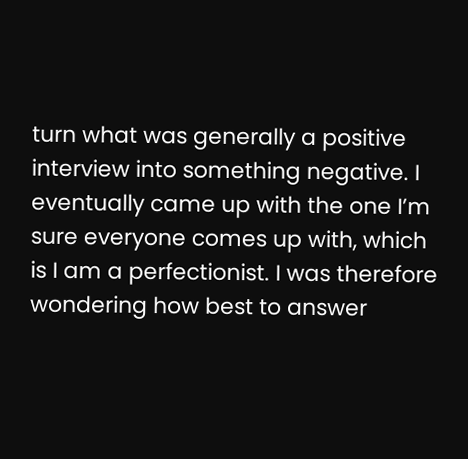turn what was generally a positive interview into something negative. I eventually came up with the one I’m sure everyone comes up with, which is I am a perfectionist. I was therefore wondering how best to answer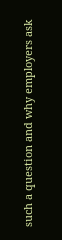such a question and why employers ask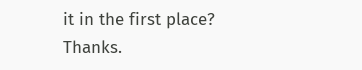it in the first place? Thanks.